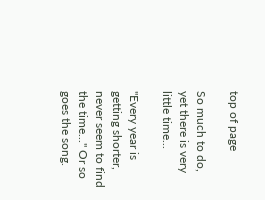top of page

So much to do, yet there is very little time...

"Every year is getting shorter, never seem to find the time..." Or so goes the song.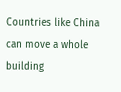Countries like China can move a whole building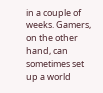in a couple of weeks. Gamers, on the other hand, can sometimes set up a world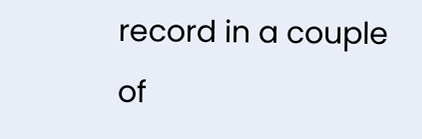record in a couple of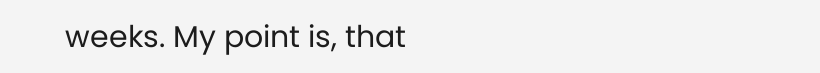weeks. My point is, that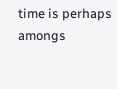time is perhaps amongs